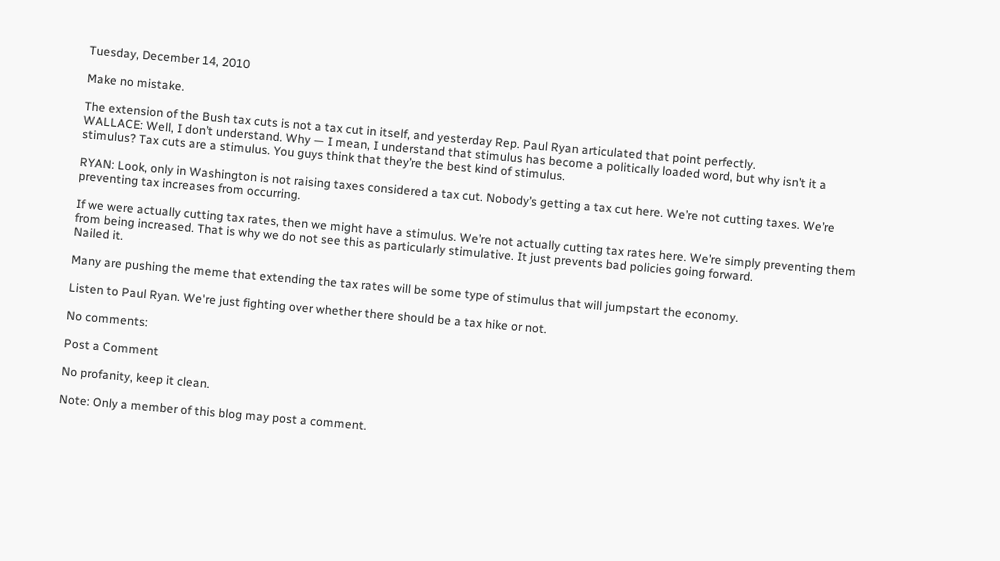Tuesday, December 14, 2010

Make no mistake.

The extension of the Bush tax cuts is not a tax cut in itself, and yesterday Rep. Paul Ryan articulated that point perfectly.
WALLACE: Well, I don’t understand. Why — I mean, I understand that stimulus has become a politically loaded word, but why isn’t it a stimulus? Tax cuts are a stimulus. You guys think that they’re the best kind of stimulus.

RYAN: Look, only in Washington is not raising taxes considered a tax cut. Nobody’s getting a tax cut here. We’re not cutting taxes. We’re preventing tax increases from occurring.

If we were actually cutting tax rates, then we might have a stimulus. We’re not actually cutting tax rates here. We’re simply preventing them from being increased. That is why we do not see this as particularly stimulative. It just prevents bad policies going forward.
Nailed it.

Many are pushing the meme that extending the tax rates will be some type of stimulus that will jumpstart the economy.

Listen to Paul Ryan. We're just fighting over whether there should be a tax hike or not.

No comments:

Post a Comment

No profanity, keep it clean.

Note: Only a member of this blog may post a comment.